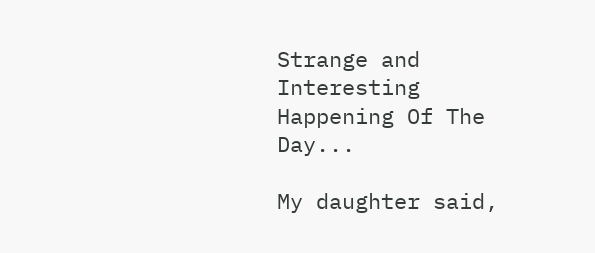Strange and Interesting Happening Of The Day...

My daughter said,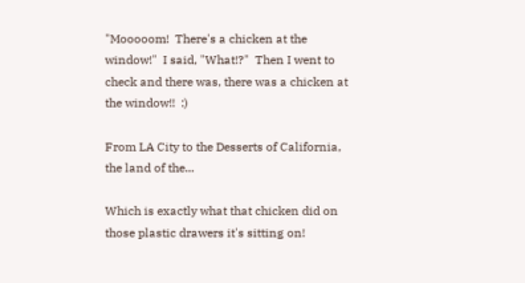"Mooooom!  There's a chicken at the window!"  I said, "What!?"  Then I went to check and there was, there was a chicken at the window!!  :)

From LA City to the Desserts of California, the land of the...

Which is exactly what that chicken did on those plastic drawers it's sitting on!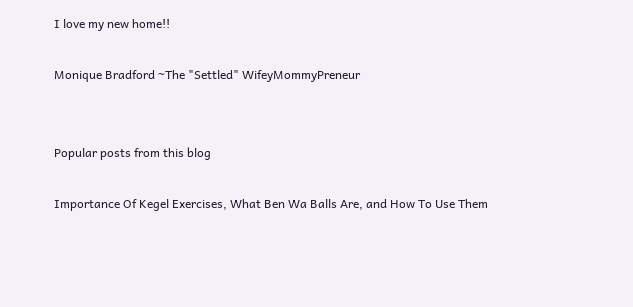I love my new home!!

Monique Bradford ~The "Settled" WifeyMommyPreneur


Popular posts from this blog

Importance Of Kegel Exercises, What Ben Wa Balls Are, and How To Use Them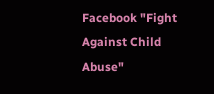Facebook "Fight Against Child Abuse"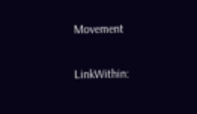Movement

LinkWithin: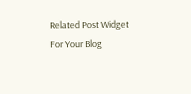Related Post Widget For Your Blog